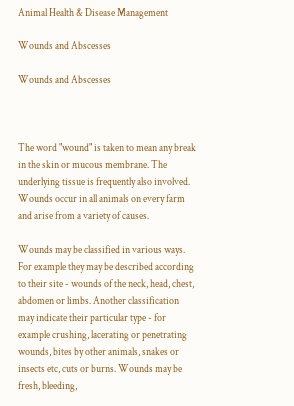Animal Health & Disease Management

Wounds and Abscesses

Wounds and Abscesses



The word "wound" is taken to mean any break in the skin or mucous membrane. The underlying tissue is frequently also involved. Wounds occur in all animals on every farm and arise from a variety of causes.

Wounds may be classified in various ways. For example they may be described according to their site - wounds of the neck, head, chest, abdomen or limbs. Another classification may indicate their particular type - for example crushing, lacerating or penetrating wounds, bites by other animals, snakes or insects etc, cuts or burns. Wounds may be fresh, bleeding,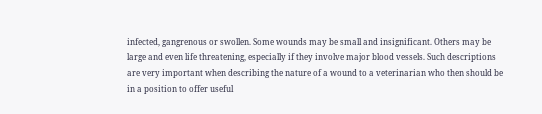infected, gangrenous or swollen. Some wounds may be small and insignificant. Others may be large and even life threatening, especially if they involve major blood vessels. Such descriptions are very important when describing the nature of a wound to a veterinarian who then should be in a position to offer useful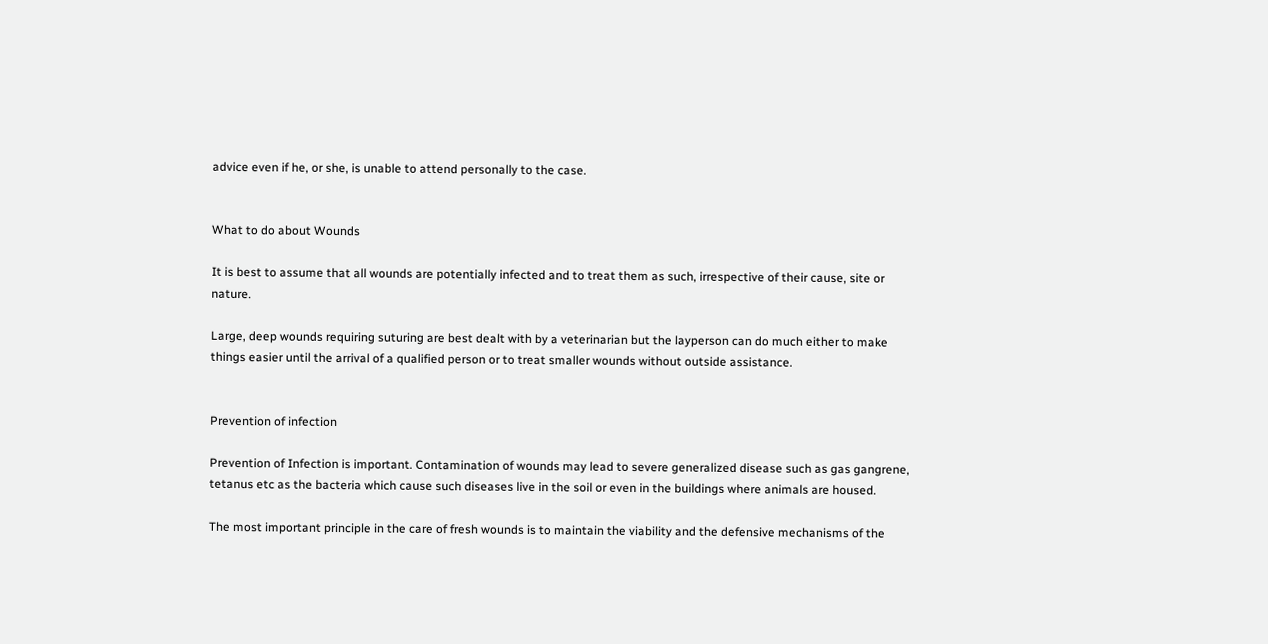advice even if he, or she, is unable to attend personally to the case.


What to do about Wounds

It is best to assume that all wounds are potentially infected and to treat them as such, irrespective of their cause, site or nature.

Large, deep wounds requiring suturing are best dealt with by a veterinarian but the layperson can do much either to make things easier until the arrival of a qualified person or to treat smaller wounds without outside assistance.


Prevention of infection

Prevention of Infection is important. Contamination of wounds may lead to severe generalized disease such as gas gangrene, tetanus etc as the bacteria which cause such diseases live in the soil or even in the buildings where animals are housed.

The most important principle in the care of fresh wounds is to maintain the viability and the defensive mechanisms of the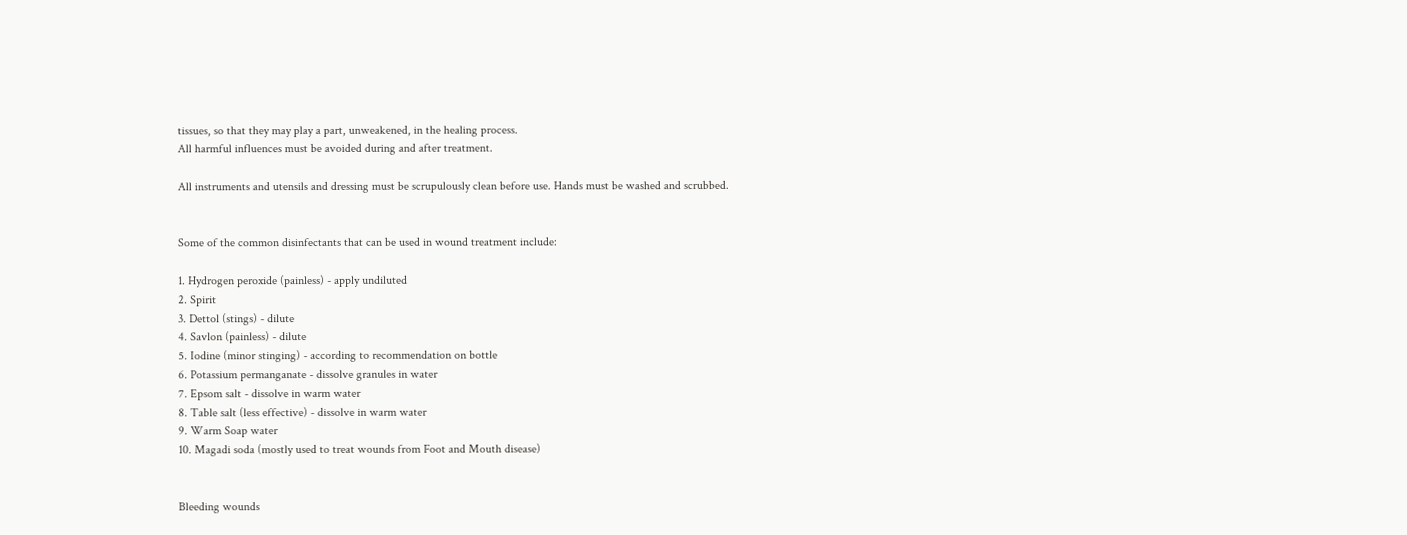tissues, so that they may play a part, unweakened, in the healing process.
All harmful influences must be avoided during and after treatment.

All instruments and utensils and dressing must be scrupulously clean before use. Hands must be washed and scrubbed.


Some of the common disinfectants that can be used in wound treatment include:

1. Hydrogen peroxide (painless) - apply undiluted
2. Spirit
3. Dettol (stings) - dilute
4. Savlon (painless) - dilute
5. Iodine (minor stinging) - according to recommendation on bottle
6. Potassium permanganate - dissolve granules in water
7. Epsom salt - dissolve in warm water
8. Table salt (less effective) - dissolve in warm water
9. Warm Soap water
10. Magadi soda (mostly used to treat wounds from Foot and Mouth disease)


Bleeding wounds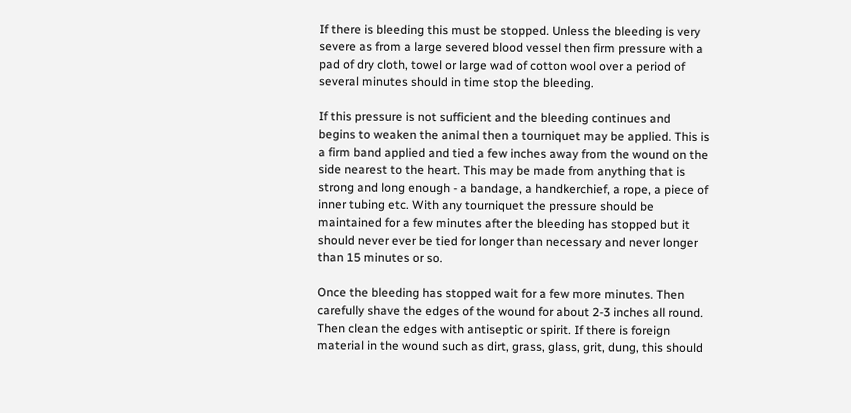If there is bleeding this must be stopped. Unless the bleeding is very severe as from a large severed blood vessel then firm pressure with a pad of dry cloth, towel or large wad of cotton wool over a period of several minutes should in time stop the bleeding.

If this pressure is not sufficient and the bleeding continues and begins to weaken the animal then a tourniquet may be applied. This is a firm band applied and tied a few inches away from the wound on the side nearest to the heart. This may be made from anything that is strong and long enough - a bandage, a handkerchief, a rope, a piece of inner tubing etc. With any tourniquet the pressure should be maintained for a few minutes after the bleeding has stopped but it should never ever be tied for longer than necessary and never longer than 15 minutes or so.

Once the bleeding has stopped wait for a few more minutes. Then carefully shave the edges of the wound for about 2-3 inches all round. Then clean the edges with antiseptic or spirit. If there is foreign material in the wound such as dirt, grass, glass, grit, dung, this should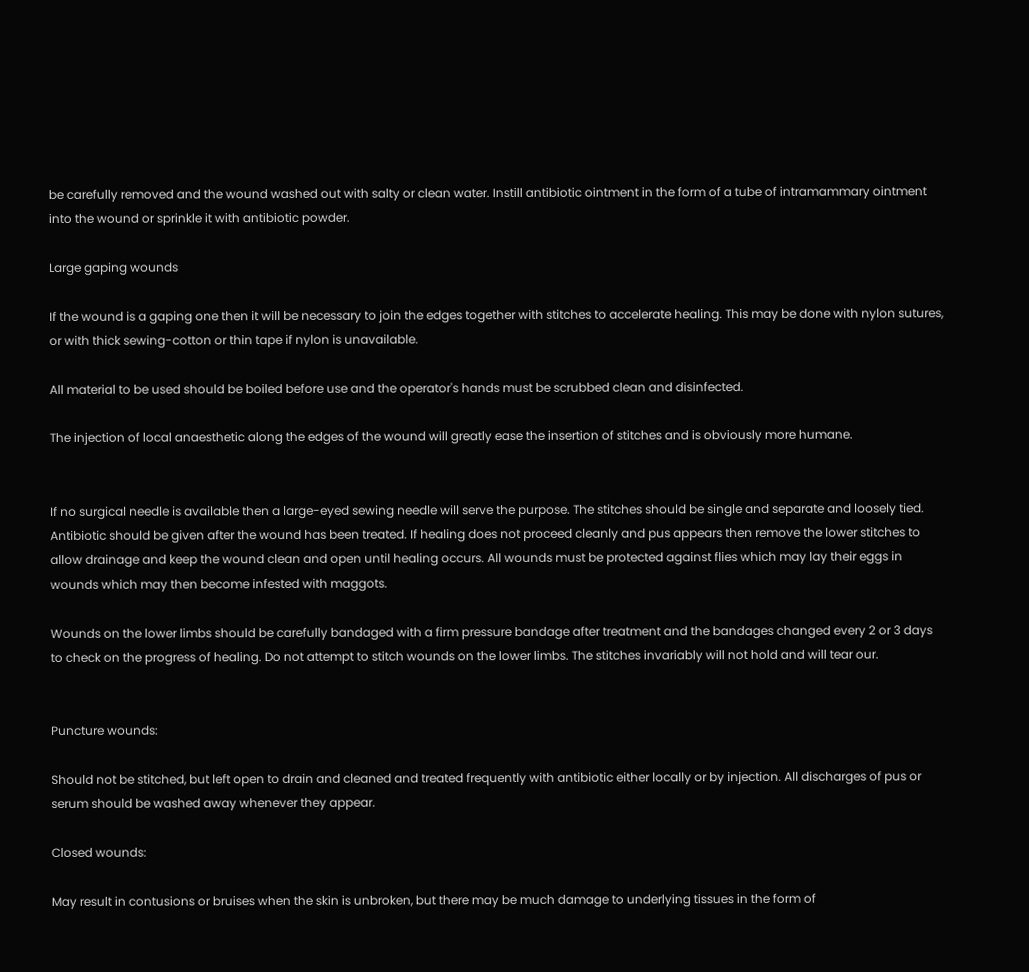be carefully removed and the wound washed out with salty or clean water. Instill antibiotic ointment in the form of a tube of intramammary ointment into the wound or sprinkle it with antibiotic powder.

Large gaping wounds

If the wound is a gaping one then it will be necessary to join the edges together with stitches to accelerate healing. This may be done with nylon sutures, or with thick sewing-cotton or thin tape if nylon is unavailable.

All material to be used should be boiled before use and the operator's hands must be scrubbed clean and disinfected.

The injection of local anaesthetic along the edges of the wound will greatly ease the insertion of stitches and is obviously more humane.


If no surgical needle is available then a large-eyed sewing needle will serve the purpose. The stitches should be single and separate and loosely tied. Antibiotic should be given after the wound has been treated. If healing does not proceed cleanly and pus appears then remove the lower stitches to allow drainage and keep the wound clean and open until healing occurs. All wounds must be protected against flies which may lay their eggs in wounds which may then become infested with maggots.

Wounds on the lower limbs should be carefully bandaged with a firm pressure bandage after treatment and the bandages changed every 2 or 3 days to check on the progress of healing. Do not attempt to stitch wounds on the lower limbs. The stitches invariably will not hold and will tear our.


Puncture wounds:

Should not be stitched, but left open to drain and cleaned and treated frequently with antibiotic either locally or by injection. All discharges of pus or serum should be washed away whenever they appear.

Closed wounds:

May result in contusions or bruises when the skin is unbroken, but there may be much damage to underlying tissues in the form of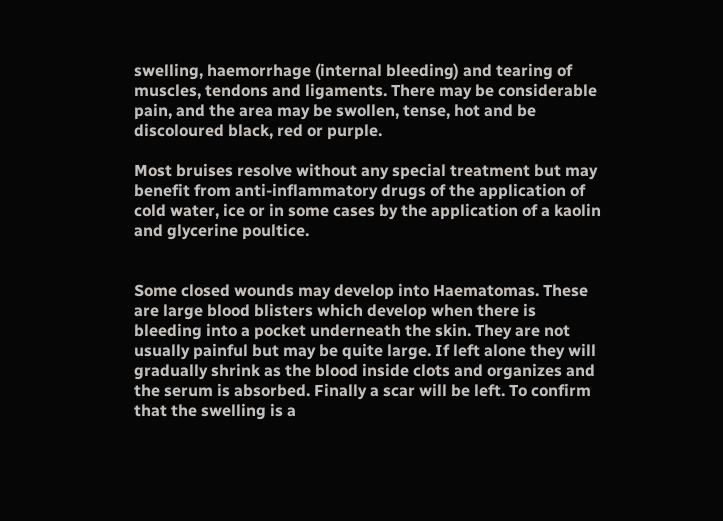swelling, haemorrhage (internal bleeding) and tearing of muscles, tendons and ligaments. There may be considerable pain, and the area may be swollen, tense, hot and be discoloured black, red or purple.

Most bruises resolve without any special treatment but may benefit from anti-inflammatory drugs of the application of cold water, ice or in some cases by the application of a kaolin and glycerine poultice.


Some closed wounds may develop into Haematomas. These are large blood blisters which develop when there is bleeding into a pocket underneath the skin. They are not usually painful but may be quite large. If left alone they will gradually shrink as the blood inside clots and organizes and the serum is absorbed. Finally a scar will be left. To confirm that the swelling is a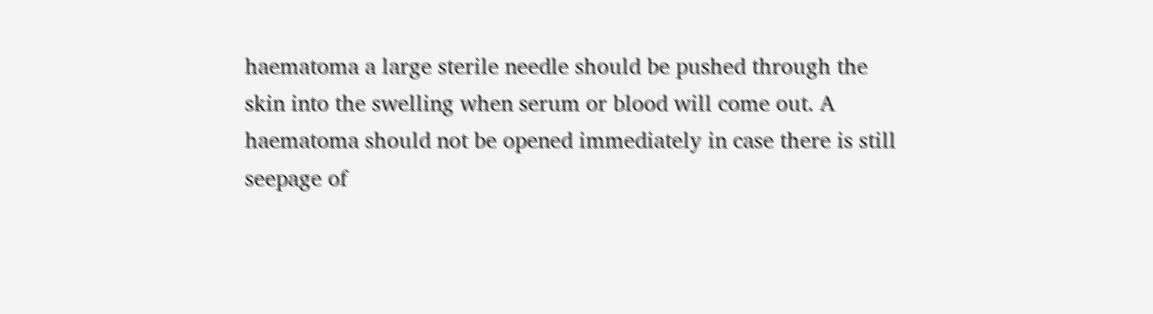haematoma a large sterile needle should be pushed through the skin into the swelling when serum or blood will come out. A haematoma should not be opened immediately in case there is still seepage of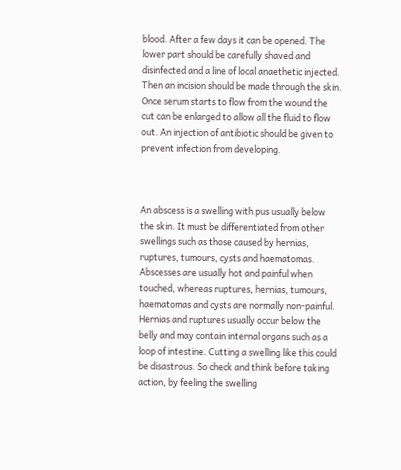blood. After a few days it can be opened. The lower part should be carefully shaved and disinfected and a line of local anaethetic injected. Then an incision should be made through the skin. Once serum starts to flow from the wound the cut can be enlarged to allow all the fluid to flow out. An injection of antibiotic should be given to prevent infection from developing.



An abscess is a swelling with pus usually below the skin. It must be differentiated from other swellings such as those caused by hernias, ruptures, tumours, cysts and haematomas.
Abscesses are usually hot and painful when touched, whereas ruptures, hernias, tumours, haematomas and cysts are normally non-painful. Hernias and ruptures usually occur below the belly and may contain internal organs such as a loop of intestine. Cutting a swelling like this could be disastrous. So check and think before taking action, by feeling the swelling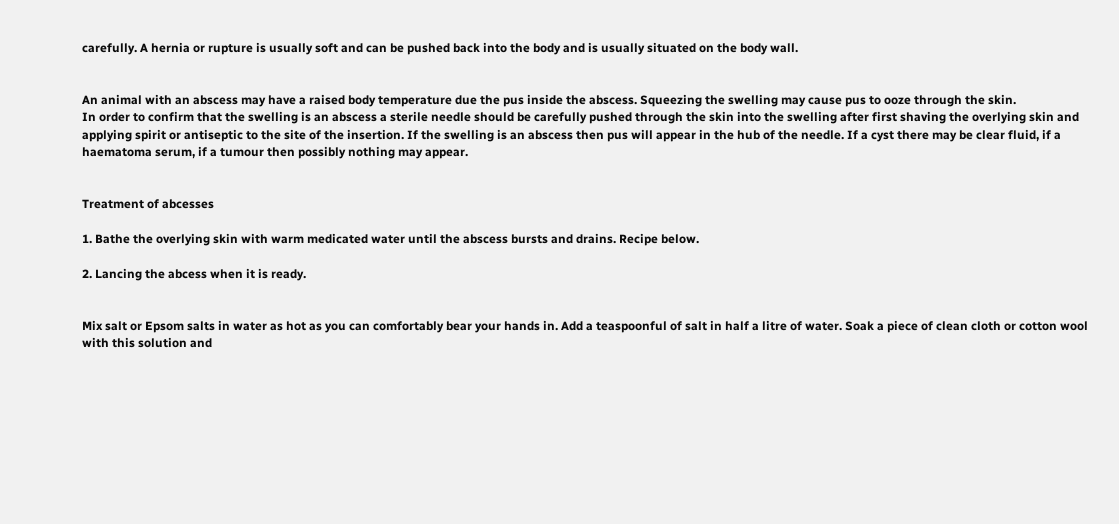carefully. A hernia or rupture is usually soft and can be pushed back into the body and is usually situated on the body wall.


An animal with an abscess may have a raised body temperature due the pus inside the abscess. Squeezing the swelling may cause pus to ooze through the skin.
In order to confirm that the swelling is an abscess a sterile needle should be carefully pushed through the skin into the swelling after first shaving the overlying skin and applying spirit or antiseptic to the site of the insertion. If the swelling is an abscess then pus will appear in the hub of the needle. If a cyst there may be clear fluid, if a haematoma serum, if a tumour then possibly nothing may appear.


Treatment of abcesses

1. Bathe the overlying skin with warm medicated water until the abscess bursts and drains. Recipe below.

2. Lancing the abcess when it is ready.


Mix salt or Epsom salts in water as hot as you can comfortably bear your hands in. Add a teaspoonful of salt in half a litre of water. Soak a piece of clean cloth or cotton wool with this solution and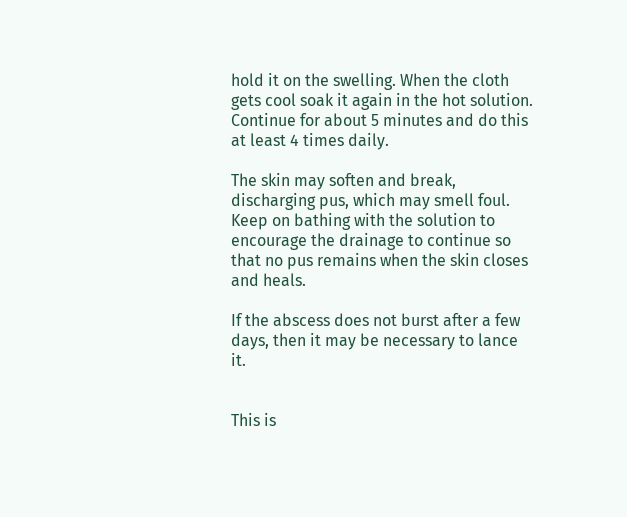hold it on the swelling. When the cloth gets cool soak it again in the hot solution. Continue for about 5 minutes and do this at least 4 times daily.

The skin may soften and break, discharging pus, which may smell foul. Keep on bathing with the solution to encourage the drainage to continue so that no pus remains when the skin closes and heals.

If the abscess does not burst after a few days, then it may be necessary to lance it.


This is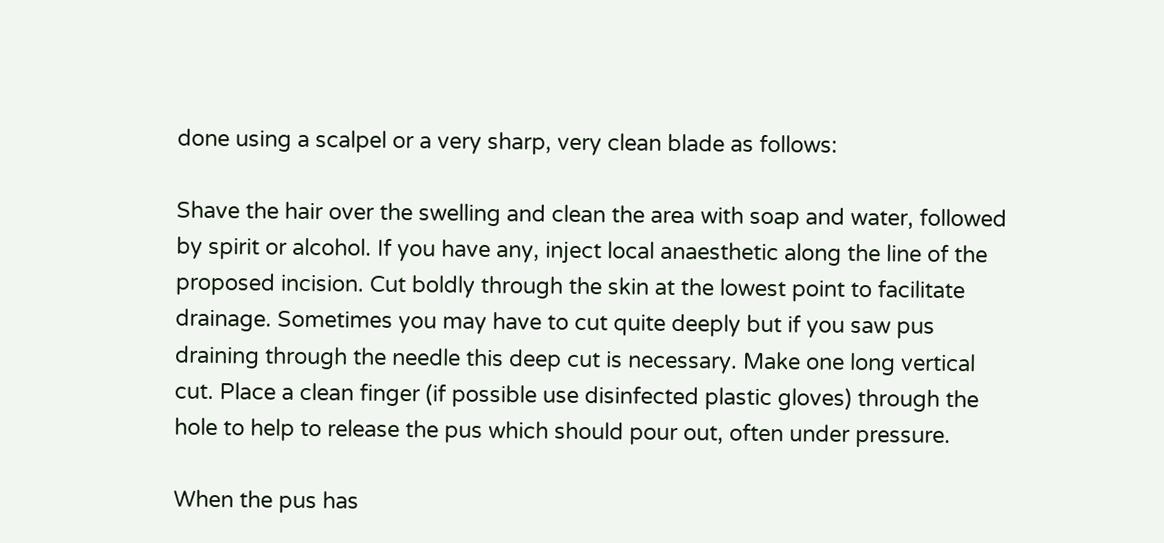done using a scalpel or a very sharp, very clean blade as follows:

Shave the hair over the swelling and clean the area with soap and water, followed by spirit or alcohol. If you have any, inject local anaesthetic along the line of the proposed incision. Cut boldly through the skin at the lowest point to facilitate drainage. Sometimes you may have to cut quite deeply but if you saw pus draining through the needle this deep cut is necessary. Make one long vertical cut. Place a clean finger (if possible use disinfected plastic gloves) through the hole to help to release the pus which should pour out, often under pressure.

When the pus has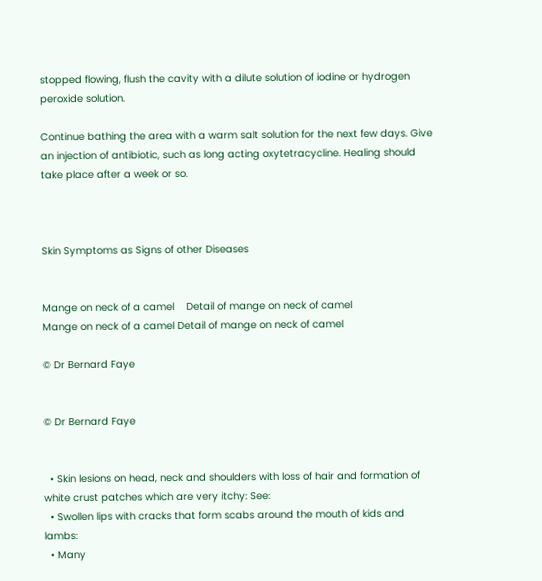stopped flowing, flush the cavity with a dilute solution of iodine or hydrogen peroxide solution.

Continue bathing the area with a warm salt solution for the next few days. Give an injection of antibiotic, such as long acting oxytetracycline. Healing should take place after a week or so.



Skin Symptoms as Signs of other Diseases


Mange on neck of a camel    Detail of mange on neck of camel
Mange on neck of a camel Detail of mange on neck of camel

© Dr Bernard Faye


© Dr Bernard Faye


  • Skin lesions on head, neck and shoulders with loss of hair and formation of white crust patches which are very itchy: See:
  • Swollen lips with cracks that form scabs around the mouth of kids and lambs:
  • Many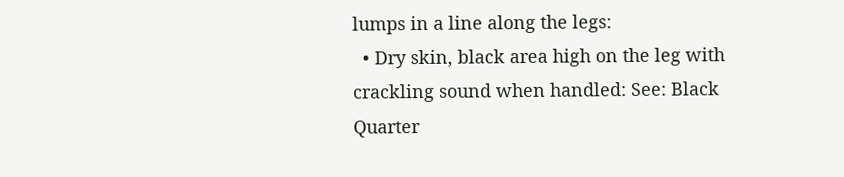lumps in a line along the legs:
  • Dry skin, black area high on the leg with crackling sound when handled: See: Black Quarter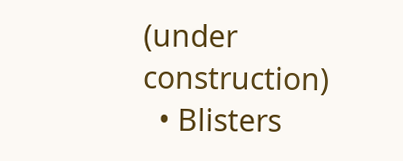(under construction)
  • Blisters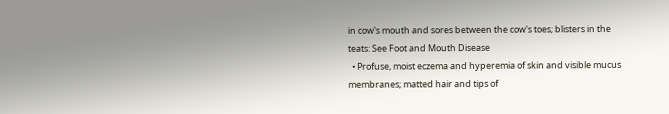in cow's mouth and sores between the cow's toes; blisters in the teats: See Foot and Mouth Disease
  • Profuse, moist eczema and hyperemia of skin and visible mucus membranes; matted hair and tips of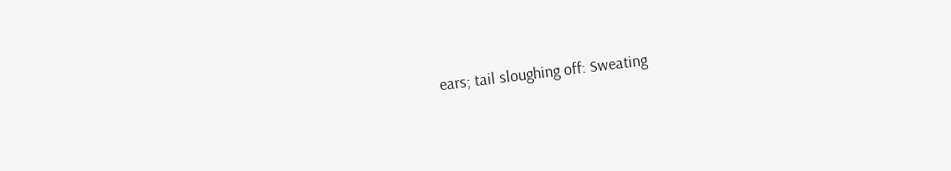ears; tail sloughing off: Sweating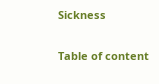Sickness

Table of content